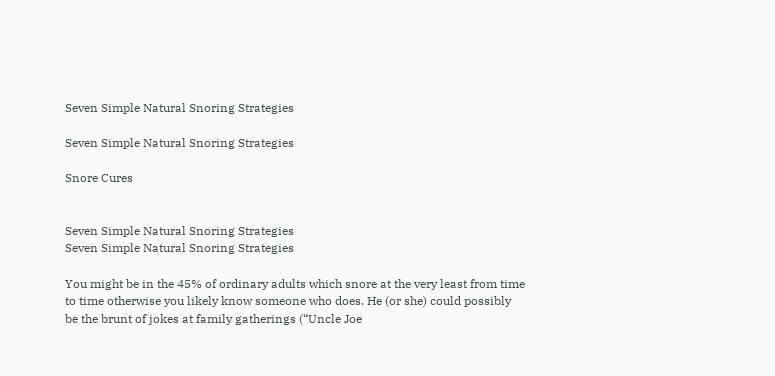Seven Simple Natural Snoring Strategies

Seven Simple Natural Snoring Strategies

Snore Cures


Seven Simple Natural Snoring Strategies
Seven Simple Natural Snoring Strategies

You might be in the 45% of ordinary adults which snore at the very least from time to time otherwise you likely know someone who does. He (or she) could possibly be the brunt of jokes at family gatherings (“Uncle Joe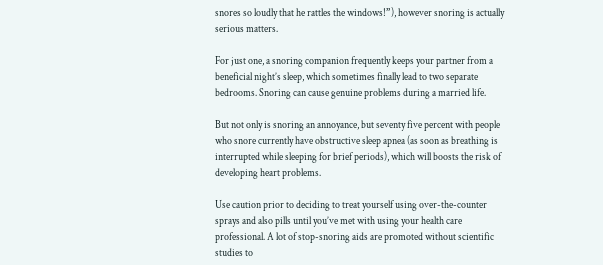snores so loudly that he rattles the windows!”), however snoring is actually serious matters.

For just one, a snoring companion frequently keeps your partner from a beneficial night’s sleep, which sometimes finally lead to two separate bedrooms. Snoring can cause genuine problems during a married life.

But not only is snoring an annoyance, but seventy five percent with people who snore currently have obstructive sleep apnea (as soon as breathing is interrupted while sleeping for brief periods), which will boosts the risk of developing heart problems.

Use caution prior to deciding to treat yourself using over-the-counter sprays and also pills until you’ve met with using your health care professional. A lot of stop-snoring aids are promoted without scientific studies to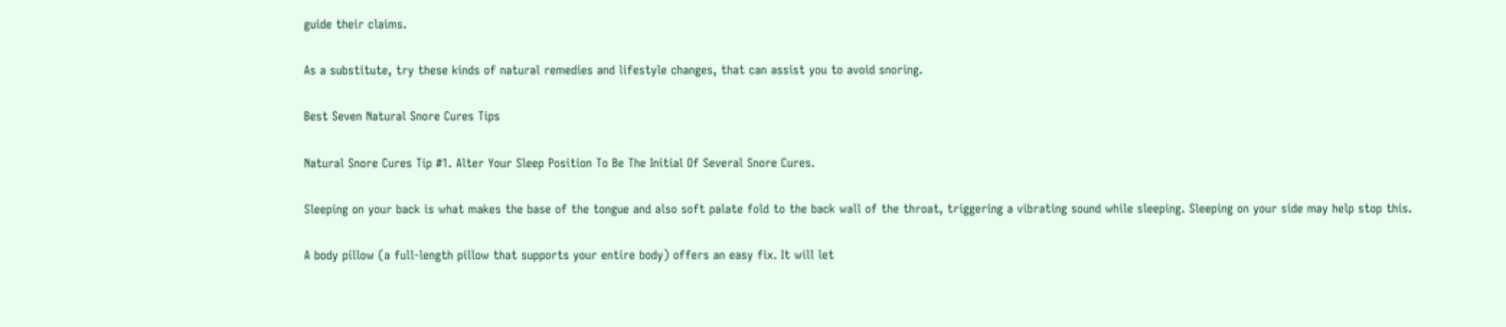guide their claims.

As a substitute, try these kinds of natural remedies and lifestyle changes, that can assist you to avoid snoring.

Best Seven Natural Snore Cures Tips

Natural Snore Cures Tip #1. Alter Your Sleep Position To Be The Initial Of Several Snore Cures.

Sleeping on your back is what makes the base of the tongue and also soft palate fold to the back wall of the throat, triggering a vibrating sound while sleeping. Sleeping on your side may help stop this.

A body pillow (a full-length pillow that supports your entire body) offers an easy fix. It will let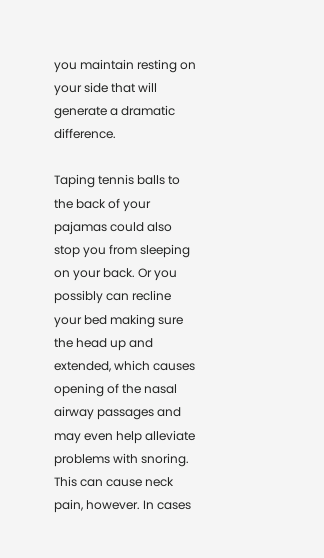you maintain resting on your side that will generate a dramatic difference.

Taping tennis balls to the back of your pajamas could also stop you from sleeping on your back. Or you possibly can recline your bed making sure the head up and extended, which causes opening of the nasal airway passages and may even help alleviate problems with snoring. This can cause neck pain, however. In cases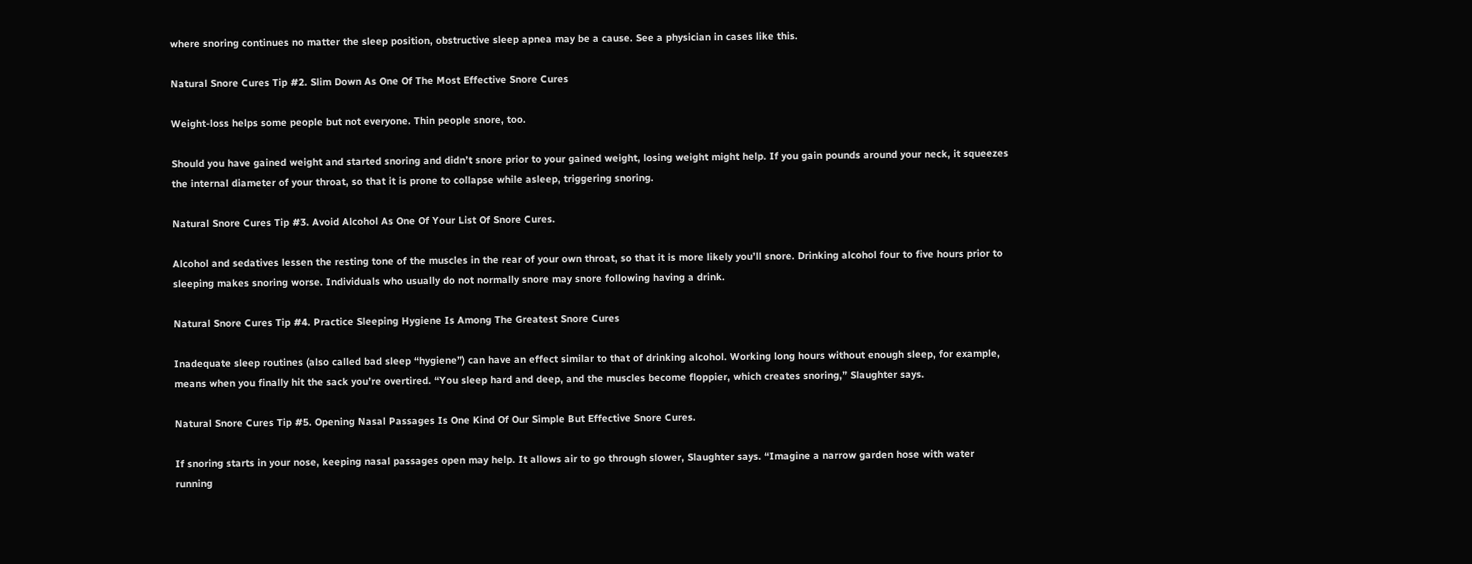where snoring continues no matter the sleep position, obstructive sleep apnea may be a cause. See a physician in cases like this.

Natural Snore Cures Tip #2. Slim Down As One Of The Most Effective Snore Cures

Weight-loss helps some people but not everyone. Thin people snore, too.

Should you have gained weight and started snoring and didn’t snore prior to your gained weight, losing weight might help. If you gain pounds around your neck, it squeezes the internal diameter of your throat, so that it is prone to collapse while asleep, triggering snoring.

Natural Snore Cures Tip #3. Avoid Alcohol As One Of Your List Of Snore Cures.

Alcohol and sedatives lessen the resting tone of the muscles in the rear of your own throat, so that it is more likely you’ll snore. Drinking alcohol four to five hours prior to sleeping makes snoring worse. Individuals who usually do not normally snore may snore following having a drink.

Natural Snore Cures Tip #4. Practice Sleeping Hygiene Is Among The Greatest Snore Cures

Inadequate sleep routines (also called bad sleep “hygiene”) can have an effect similar to that of drinking alcohol. Working long hours without enough sleep, for example, means when you finally hit the sack you’re overtired. “You sleep hard and deep, and the muscles become floppier, which creates snoring,” Slaughter says.

Natural Snore Cures Tip #5. Opening Nasal Passages Is One Kind Of Our Simple But Effective Snore Cures.

If snoring starts in your nose, keeping nasal passages open may help. It allows air to go through slower, Slaughter says. “Imagine a narrow garden hose with water running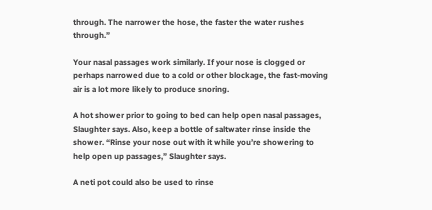through. The narrower the hose, the faster the water rushes through.”

Your nasal passages work similarly. If your nose is clogged or perhaps narrowed due to a cold or other blockage, the fast-moving air is a lot more likely to produce snoring.

A hot shower prior to going to bed can help open nasal passages, Slaughter says. Also, keep a bottle of saltwater rinse inside the shower. “Rinse your nose out with it while you’re showering to help open up passages,” Slaughter says.

A neti pot could also be used to rinse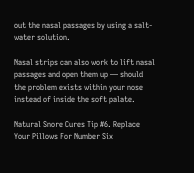out the nasal passages by using a salt-water solution.

Nasal strips can also work to lift nasal passages and open them up — should the problem exists within your nose instead of inside the soft palate.

Natural Snore Cures Tip #6. Replace Your Pillows For Number Six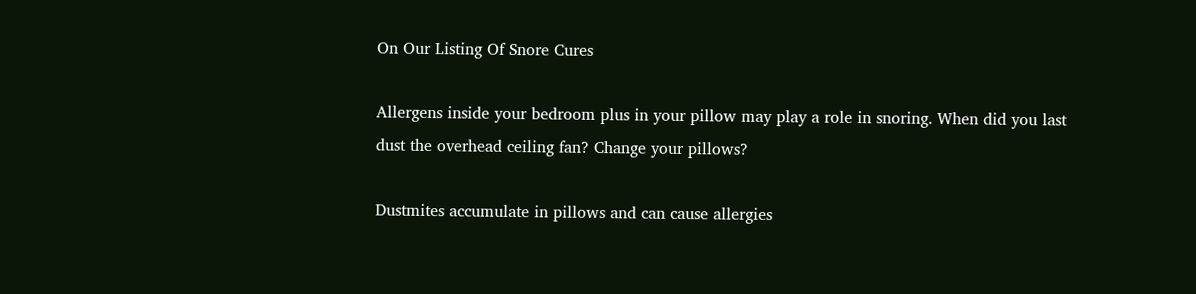On Our Listing Of Snore Cures

Allergens inside your bedroom plus in your pillow may play a role in snoring. When did you last dust the overhead ceiling fan? Change your pillows?

Dustmites accumulate in pillows and can cause allergies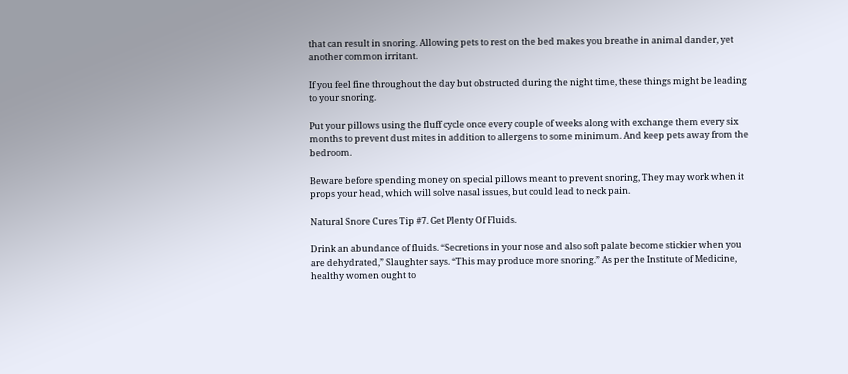that can result in snoring. Allowing pets to rest on the bed makes you breathe in animal dander, yet another common irritant.

If you feel fine throughout the day but obstructed during the night time, these things might be leading to your snoring.

Put your pillows using the fluff cycle once every couple of weeks along with exchange them every six months to prevent dust mites in addition to allergens to some minimum. And keep pets away from the bedroom.

Beware before spending money on special pillows meant to prevent snoring, They may work when it props your head, which will solve nasal issues, but could lead to neck pain.

Natural Snore Cures Tip #7. Get Plenty Of Fluids.

Drink an abundance of fluids. “Secretions in your nose and also soft palate become stickier when you are dehydrated,” Slaughter says. “This may produce more snoring.” As per the Institute of Medicine, healthy women ought to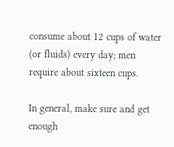consume about 12 cups of water (or fluids) every day; men require about sixteen cups.

In general, make sure and get enough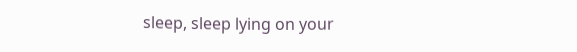sleep, sleep lying on your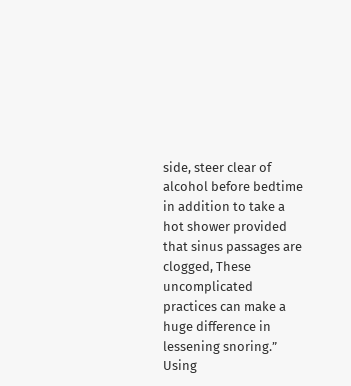side, steer clear of alcohol before bedtime in addition to take a hot shower provided that sinus passages are clogged, These uncomplicated practices can make a huge difference in lessening snoring.” Using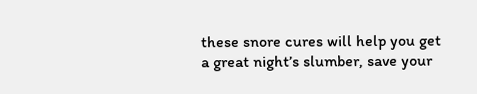these snore cures will help you get a great night’s slumber, save your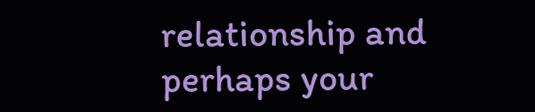relationship and perhaps your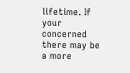lifetime. If your concerned there may be a more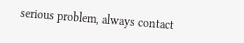serious problem, always contact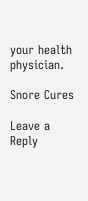your health physician.

Snore Cures

Leave a Reply